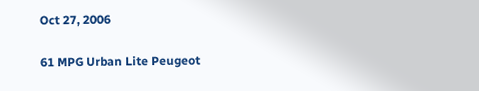Oct 27, 2006

61 MPG Urban Lite Peugeot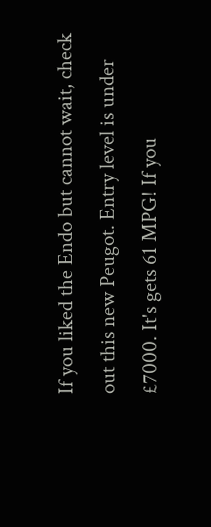If you liked the Endo but cannot wait, check out this new Peugot. Entry level is under £7000. It's gets 61 MPG! If you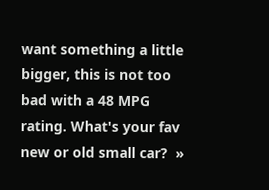want something a little bigger, this is not too bad with a 48 MPG rating. What's your fav new or old small car?  »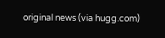original news (via hugg.com)